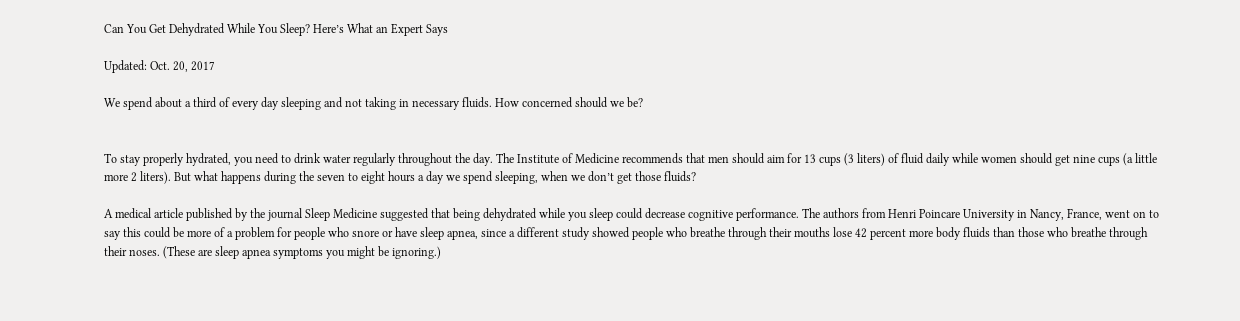Can You Get Dehydrated While You Sleep? Here’s What an Expert Says

Updated: Oct. 20, 2017

We spend about a third of every day sleeping and not taking in necessary fluids. How concerned should we be?


To stay properly hydrated, you need to drink water regularly throughout the day. The Institute of Medicine recommends that men should aim for 13 cups (3 liters) of fluid daily while women should get nine cups (a little more 2 liters). But what happens during the seven to eight hours a day we spend sleeping, when we don’t get those fluids?

A medical article published by the journal Sleep Medicine suggested that being dehydrated while you sleep could decrease cognitive performance. The authors from Henri Poincare University in Nancy, France, went on to say this could be more of a problem for people who snore or have sleep apnea, since a different study showed people who breathe through their mouths lose 42 percent more body fluids than those who breathe through their noses. (These are sleep apnea symptoms you might be ignoring.)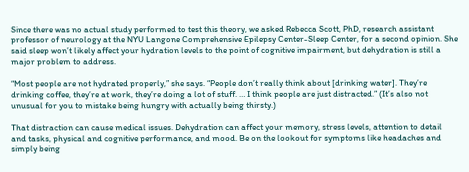Since there was no actual study performed to test this theory, we asked Rebecca Scott, PhD, research assistant professor of neurology at the NYU Langone Comprehensive Epilepsy Center-Sleep Center, for a second opinion. She said sleep won’t likely affect your hydration levels to the point of cognitive impairment, but dehydration is still a major problem to address.

“Most people are not hydrated properly,” she says. “People don’t really think about [drinking water]. They’re drinking coffee, they’re at work, they’re doing a lot of stuff. … I think people are just distracted.” (It’s also not unusual for you to mistake being hungry with actually being thirsty.)

That distraction can cause medical issues. Dehydration can affect your memory, stress levels, attention to detail and tasks, physical and cognitive performance, and mood. Be on the lookout for symptoms like headaches and simply being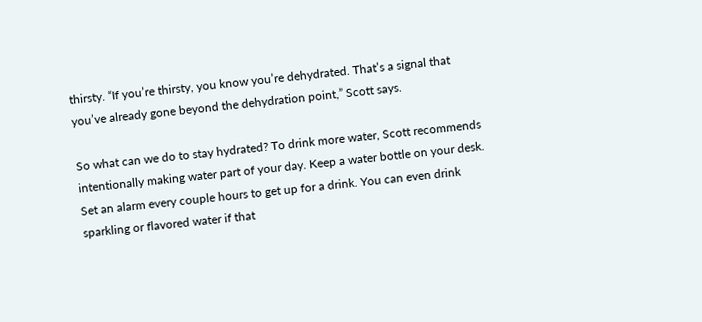thirsty. “If you’re thirsty, you know you’re dehydrated. That’s a signal that you’ve already gone beyond the dehydration point,” Scott says.

So what can we do to stay hydrated? To drink more water, Scott recommends intentionally making water part of your day. Keep a water bottle on your desk. Set an alarm every couple hours to get up for a drink. You can even drink sparkling or flavored water if that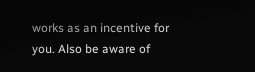works as an incentive for you. Also be aware of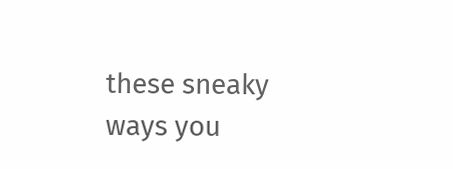these sneaky ways you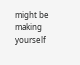might be making yourself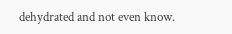dehydrated and not even know.